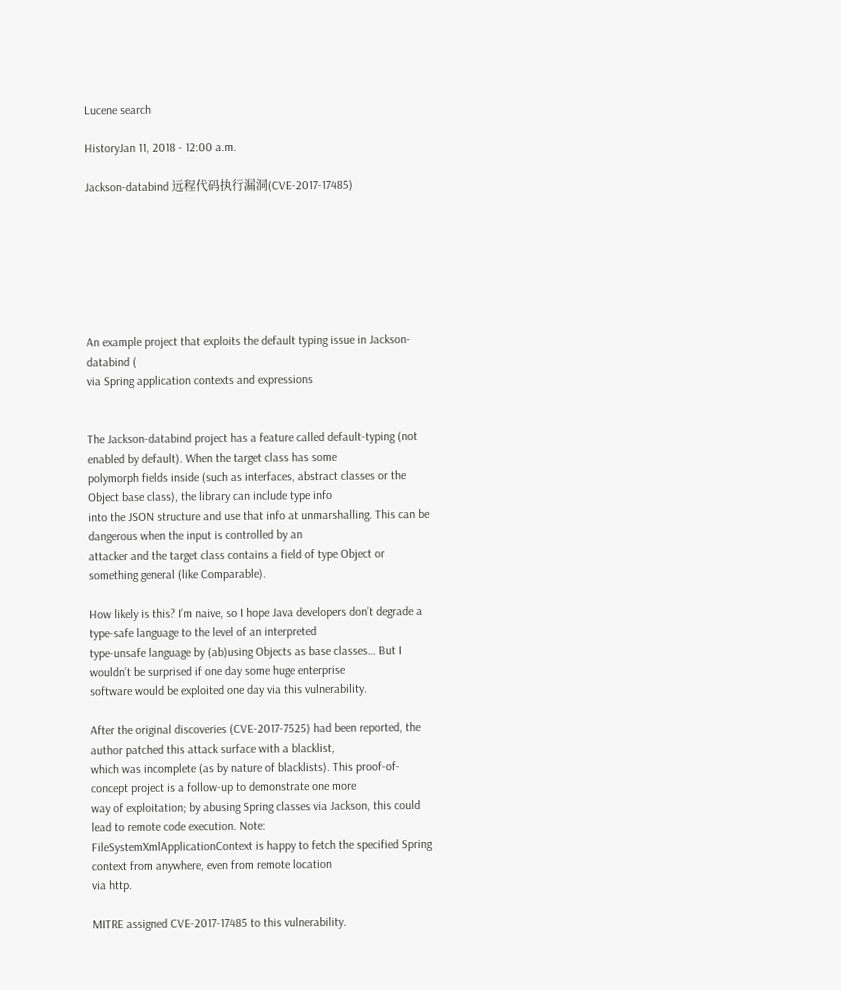Lucene search

HistoryJan 11, 2018 - 12:00 a.m.

Jackson-databind 远程代码执行漏洞(CVE-2017-17485)







An example project that exploits the default typing issue in Jackson-databind (
via Spring application contexts and expressions


The Jackson-databind project has a feature called default-typing (not enabled by default). When the target class has some
polymorph fields inside (such as interfaces, abstract classes or the Object base class), the library can include type info
into the JSON structure and use that info at unmarshalling. This can be dangerous when the input is controlled by an
attacker and the target class contains a field of type Object or something general (like Comparable).

How likely is this? I’m naive, so I hope Java developers don’t degrade a type-safe language to the level of an interpreted
type-unsafe language by (ab)using Objects as base classes… But I wouldn’t be surprised if one day some huge enterprise
software would be exploited one day via this vulnerability.

After the original discoveries (CVE-2017-7525) had been reported, the author patched this attack surface with a blacklist,
which was incomplete (as by nature of blacklists). This proof-of-concept project is a follow-up to demonstrate one more
way of exploitation; by abusing Spring classes via Jackson, this could lead to remote code execution. Note:
FileSystemXmlApplicationContext is happy to fetch the specified Spring context from anywhere, even from remote location
via http.

MITRE assigned CVE-2017-17485 to this vulnerability.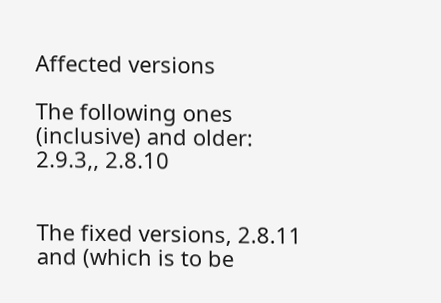Affected versions

The following ones (inclusive) and older: 2.9.3,, 2.8.10


The fixed versions, 2.8.11 and (which is to be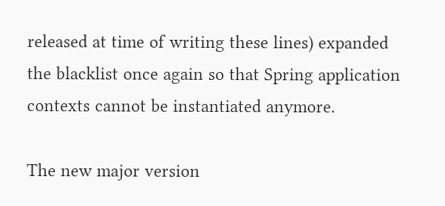released at time of writing these lines) expanded
the blacklist once again so that Spring application contexts cannot be instantiated anymore.

The new major version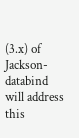(3.x) of Jackson-databind will address this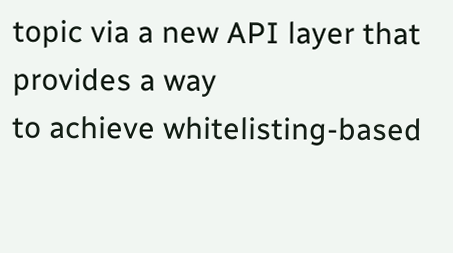topic via a new API layer that provides a way
to achieve whitelisting-based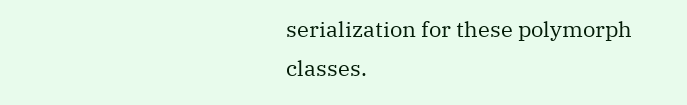serialization for these polymorph classes.